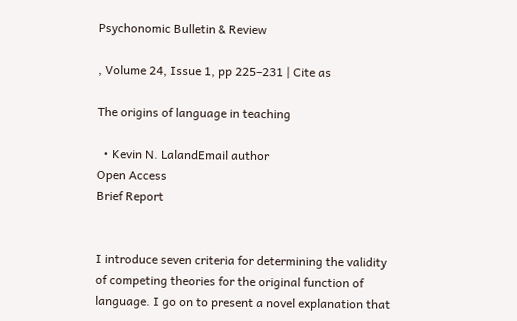Psychonomic Bulletin & Review

, Volume 24, Issue 1, pp 225–231 | Cite as

The origins of language in teaching

  • Kevin N. LalandEmail author
Open Access
Brief Report


I introduce seven criteria for determining the validity of competing theories for the original function of language. I go on to present a novel explanation that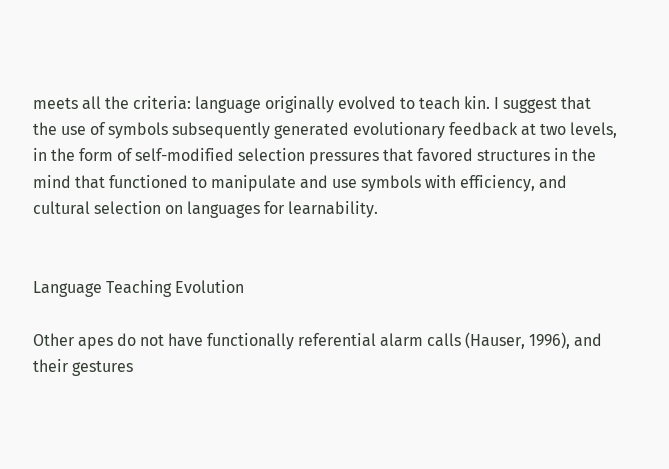meets all the criteria: language originally evolved to teach kin. I suggest that the use of symbols subsequently generated evolutionary feedback at two levels, in the form of self-modified selection pressures that favored structures in the mind that functioned to manipulate and use symbols with efficiency, and cultural selection on languages for learnability.


Language Teaching Evolution

Other apes do not have functionally referential alarm calls (Hauser, 1996), and their gestures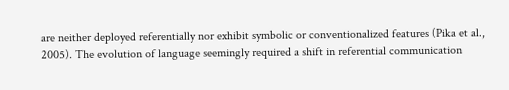are neither deployed referentially nor exhibit symbolic or conventionalized features (Pika et al., 2005). The evolution of language seemingly required a shift in referential communication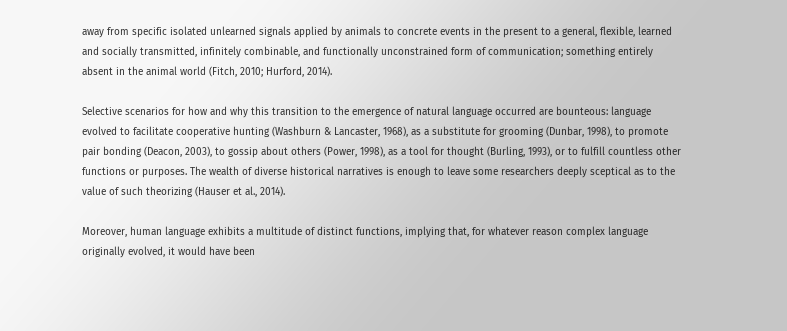away from specific isolated unlearned signals applied by animals to concrete events in the present to a general, flexible, learned and socially transmitted, infinitely combinable, and functionally unconstrained form of communication; something entirely absent in the animal world (Fitch, 2010; Hurford, 2014).

Selective scenarios for how and why this transition to the emergence of natural language occurred are bounteous: language evolved to facilitate cooperative hunting (Washburn & Lancaster, 1968), as a substitute for grooming (Dunbar, 1998), to promote pair bonding (Deacon, 2003), to gossip about others (Power, 1998), as a tool for thought (Burling, 1993), or to fulfill countless other functions or purposes. The wealth of diverse historical narratives is enough to leave some researchers deeply sceptical as to the value of such theorizing (Hauser et al., 2014).

Moreover, human language exhibits a multitude of distinct functions, implying that, for whatever reason complex language originally evolved, it would have been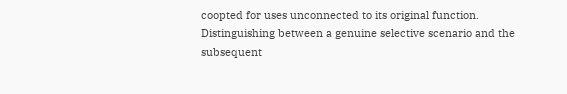coopted for uses unconnected to its original function. Distinguishing between a genuine selective scenario and the subsequent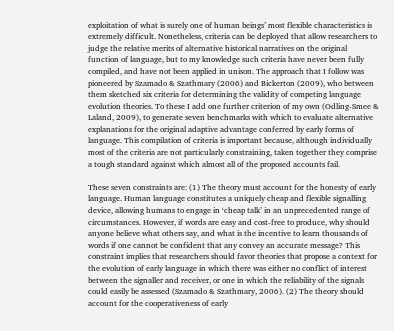exploitation of what is surely one of human beings’ most flexible characteristics is extremely difficult. Nonetheless, criteria can be deployed that allow researchers to judge the relative merits of alternative historical narratives on the original function of language, but to my knowledge such criteria have never been fully compiled, and have not been applied in unison. The approach that I follow was pioneered by Szamado & Szathmary (2006) and Bickerton (2009), who between them sketched six criteria for determining the validity of competing language evolution theories. To these I add one further criterion of my own (Odling-Smee & Laland, 2009), to generate seven benchmarks with which to evaluate alternative explanations for the original adaptive advantage conferred by early forms of language. This compilation of criteria is important because, although individually most of the criteria are not particularly constraining, taken together they comprise a tough standard against which almost all of the proposed accounts fail.

These seven constraints are: (1) The theory must account for the honesty of early language. Human language constitutes a uniquely cheap and flexible signalling device, allowing humans to engage in ‘cheap talk’ in an unprecedented range of circumstances. However, if words are easy and cost-free to produce, why should anyone believe what others say, and what is the incentive to learn thousands of words if one cannot be confident that any convey an accurate message? This constraint implies that researchers should favor theories that propose a context for the evolution of early language in which there was either no conflict of interest between the signaller and receiver, or one in which the reliability of the signals could easily be assessed (Szamado & Szathmary, 2006). (2) The theory should account for the cooperativeness of early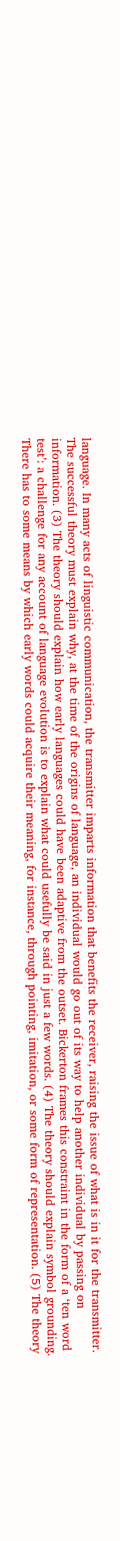language. In many acts of linguistic communication, the transmitter imparts information that benefits the receiver, raising the issue of what is in it for the transmitter. The successful theory must explain why, at the time of the origins of language, an individual would go out of its way to help another individual by passing on information. (3) The theory should explain how early languages could have been adaptive from the outset. Bickerton frames this constraint in the form of a ‘ten word test’: a challenge for any account of language evolution is to explain what could usefully be said in just a few words. (4) The theory should explain symbol grounding. There has to some means by which early words could acquire their meaning, for instance, through pointing, imitation, or some form of representation. (5) The theory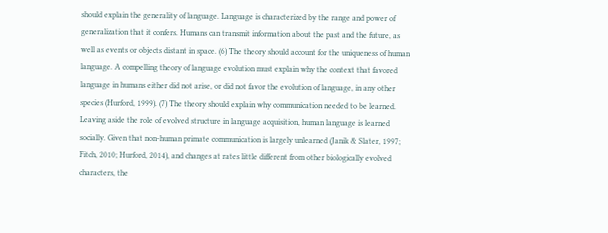should explain the generality of language. Language is characterized by the range and power of generalization that it confers. Humans can transmit information about the past and the future, as well as events or objects distant in space. (6) The theory should account for the uniqueness of human language. A compelling theory of language evolution must explain why the context that favored language in humans either did not arise, or did not favor the evolution of language, in any other species (Hurford, 1999). (7) The theory should explain why communication needed to be learned. Leaving aside the role of evolved structure in language acquisition, human language is learned socially. Given that non-human primate communication is largely unlearned (Janik & Slater, 1997; Fitch, 2010; Hurford, 2014), and changes at rates little different from other biologically evolved characters, the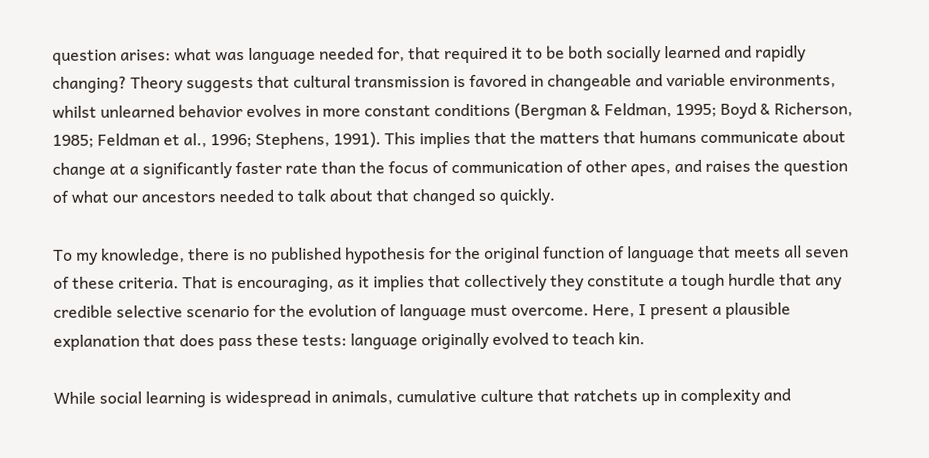question arises: what was language needed for, that required it to be both socially learned and rapidly changing? Theory suggests that cultural transmission is favored in changeable and variable environments, whilst unlearned behavior evolves in more constant conditions (Bergman & Feldman, 1995; Boyd & Richerson, 1985; Feldman et al., 1996; Stephens, 1991). This implies that the matters that humans communicate about change at a significantly faster rate than the focus of communication of other apes, and raises the question of what our ancestors needed to talk about that changed so quickly.

To my knowledge, there is no published hypothesis for the original function of language that meets all seven of these criteria. That is encouraging, as it implies that collectively they constitute a tough hurdle that any credible selective scenario for the evolution of language must overcome. Here, I present a plausible explanation that does pass these tests: language originally evolved to teach kin.

While social learning is widespread in animals, cumulative culture that ratchets up in complexity and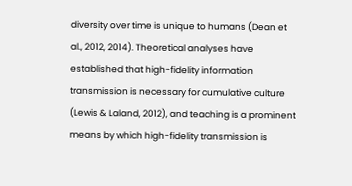diversity over time is unique to humans (Dean et al., 2012, 2014). Theoretical analyses have established that high-fidelity information transmission is necessary for cumulative culture (Lewis & Laland, 2012), and teaching is a prominent means by which high-fidelity transmission is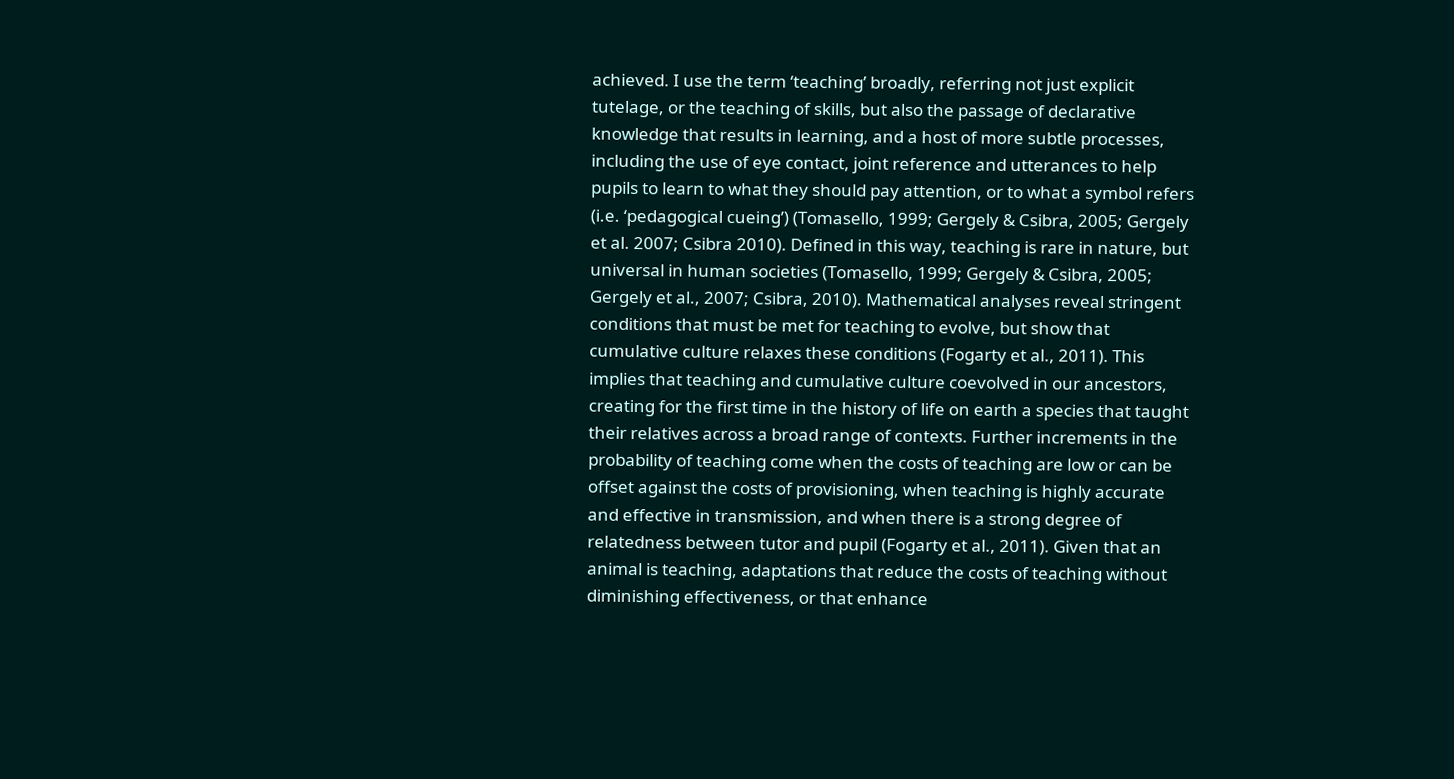achieved. I use the term ‘teaching’ broadly, referring not just explicit tutelage, or the teaching of skills, but also the passage of declarative knowledge that results in learning, and a host of more subtle processes, including the use of eye contact, joint reference and utterances to help pupils to learn to what they should pay attention, or to what a symbol refers (i.e. ‘pedagogical cueing’) (Tomasello, 1999; Gergely & Csibra, 2005; Gergely et al. 2007; Csibra 2010). Defined in this way, teaching is rare in nature, but universal in human societies (Tomasello, 1999; Gergely & Csibra, 2005; Gergely et al., 2007; Csibra, 2010). Mathematical analyses reveal stringent conditions that must be met for teaching to evolve, but show that cumulative culture relaxes these conditions (Fogarty et al., 2011). This implies that teaching and cumulative culture coevolved in our ancestors, creating for the first time in the history of life on earth a species that taught their relatives across a broad range of contexts. Further increments in the probability of teaching come when the costs of teaching are low or can be offset against the costs of provisioning, when teaching is highly accurate and effective in transmission, and when there is a strong degree of relatedness between tutor and pupil (Fogarty et al., 2011). Given that an animal is teaching, adaptations that reduce the costs of teaching without diminishing effectiveness, or that enhance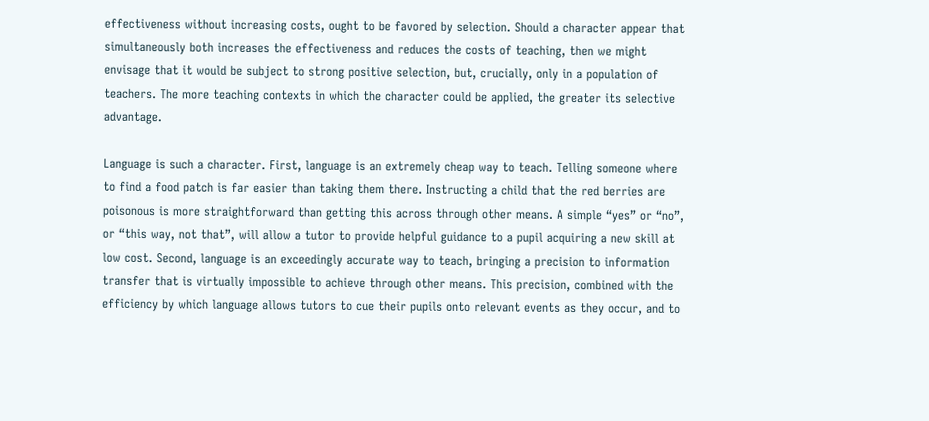effectiveness without increasing costs, ought to be favored by selection. Should a character appear that simultaneously both increases the effectiveness and reduces the costs of teaching, then we might envisage that it would be subject to strong positive selection, but, crucially, only in a population of teachers. The more teaching contexts in which the character could be applied, the greater its selective advantage.

Language is such a character. First, language is an extremely cheap way to teach. Telling someone where to find a food patch is far easier than taking them there. Instructing a child that the red berries are poisonous is more straightforward than getting this across through other means. A simple “yes” or “no”, or “this way, not that”, will allow a tutor to provide helpful guidance to a pupil acquiring a new skill at low cost. Second, language is an exceedingly accurate way to teach, bringing a precision to information transfer that is virtually impossible to achieve through other means. This precision, combined with the efficiency by which language allows tutors to cue their pupils onto relevant events as they occur, and to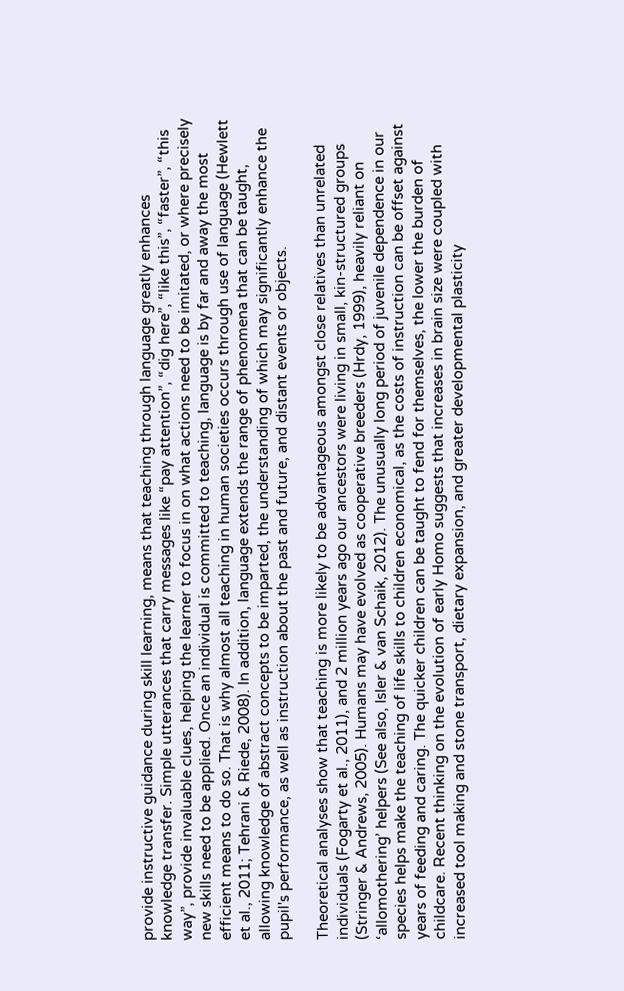provide instructive guidance during skill learning, means that teaching through language greatly enhances knowledge transfer. Simple utterances that carry messages like “pay attention”, “dig here”, “like this”, “faster”, “this way”, provide invaluable clues, helping the learner to focus in on what actions need to be imitated, or where precisely new skills need to be applied. Once an individual is committed to teaching, language is by far and away the most efficient means to do so. That is why almost all teaching in human societies occurs through use of language (Hewlett et al., 2011; Tehrani & Riede, 2008). In addition, language extends the range of phenomena that can be taught, allowing knowledge of abstract concepts to be imparted, the understanding of which may significantly enhance the pupil's performance, as well as instruction about the past and future, and distant events or objects.

Theoretical analyses show that teaching is more likely to be advantageous amongst close relatives than unrelated individuals (Fogarty et al., 2011), and 2 million years ago our ancestors were living in small, kin-structured groups (Stringer & Andrews, 2005). Humans may have evolved as cooperative breeders (Hrdy, 1999), heavily reliant on ‘allomothering’ helpers (See also, Isler & van Schaik, 2012). The unusually long period of juvenile dependence in our species helps make the teaching of life skills to children economical, as the costs of instruction can be offset against years of feeding and caring. The quicker children can be taught to fend for themselves, the lower the burden of childcare. Recent thinking on the evolution of early Homo suggests that increases in brain size were coupled with increased tool making and stone transport, dietary expansion, and greater developmental plasticity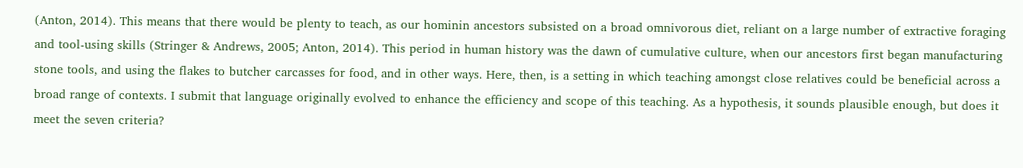(Anton, 2014). This means that there would be plenty to teach, as our hominin ancestors subsisted on a broad omnivorous diet, reliant on a large number of extractive foraging and tool-using skills (Stringer & Andrews, 2005; Anton, 2014). This period in human history was the dawn of cumulative culture, when our ancestors first began manufacturing stone tools, and using the flakes to butcher carcasses for food, and in other ways. Here, then, is a setting in which teaching amongst close relatives could be beneficial across a broad range of contexts. I submit that language originally evolved to enhance the efficiency and scope of this teaching. As a hypothesis, it sounds plausible enough, but does it meet the seven criteria?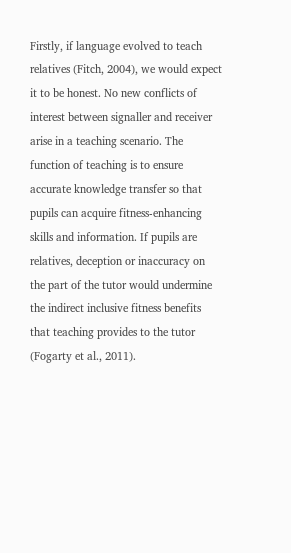Firstly, if language evolved to teach relatives (Fitch, 2004), we would expect it to be honest. No new conflicts of interest between signaller and receiver arise in a teaching scenario. The function of teaching is to ensure accurate knowledge transfer so that pupils can acquire fitness-enhancing skills and information. If pupils are relatives, deception or inaccuracy on the part of the tutor would undermine the indirect inclusive fitness benefits that teaching provides to the tutor (Fogarty et al., 2011).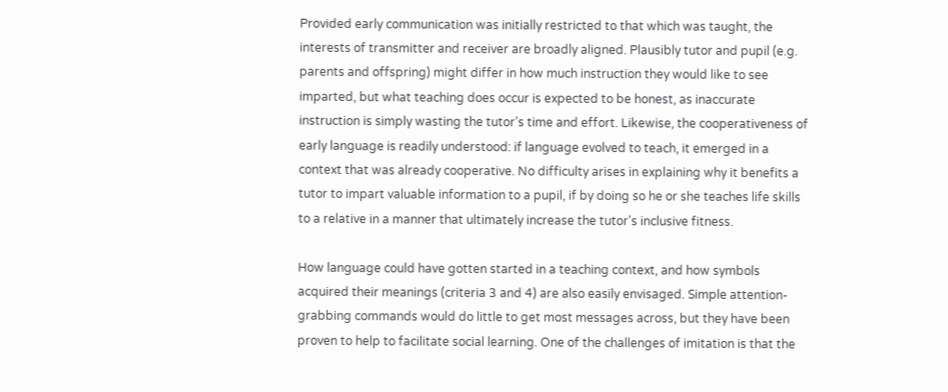Provided early communication was initially restricted to that which was taught, the interests of transmitter and receiver are broadly aligned. Plausibly tutor and pupil (e.g. parents and offspring) might differ in how much instruction they would like to see imparted, but what teaching does occur is expected to be honest, as inaccurate instruction is simply wasting the tutor’s time and effort. Likewise, the cooperativeness of early language is readily understood: if language evolved to teach, it emerged in a context that was already cooperative. No difficulty arises in explaining why it benefits a tutor to impart valuable information to a pupil, if by doing so he or she teaches life skills to a relative in a manner that ultimately increase the tutor's inclusive fitness.

How language could have gotten started in a teaching context, and how symbols acquired their meanings (criteria 3 and 4) are also easily envisaged. Simple attention-grabbing commands would do little to get most messages across, but they have been proven to help to facilitate social learning. One of the challenges of imitation is that the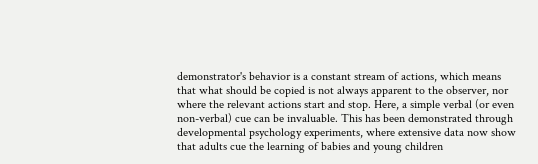demonstrator's behavior is a constant stream of actions, which means that what should be copied is not always apparent to the observer, nor where the relevant actions start and stop. Here, a simple verbal (or even non-verbal) cue can be invaluable. This has been demonstrated through developmental psychology experiments, where extensive data now show that adults cue the learning of babies and young children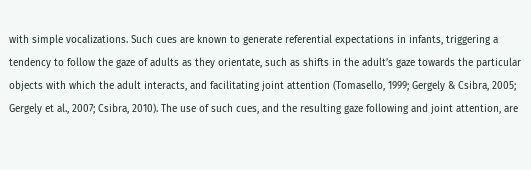with simple vocalizations. Such cues are known to generate referential expectations in infants, triggering a tendency to follow the gaze of adults as they orientate, such as shifts in the adult’s gaze towards the particular objects with which the adult interacts, and facilitating joint attention (Tomasello, 1999; Gergely & Csibra, 2005; Gergely et al., 2007; Csibra, 2010). The use of such cues, and the resulting gaze following and joint attention, are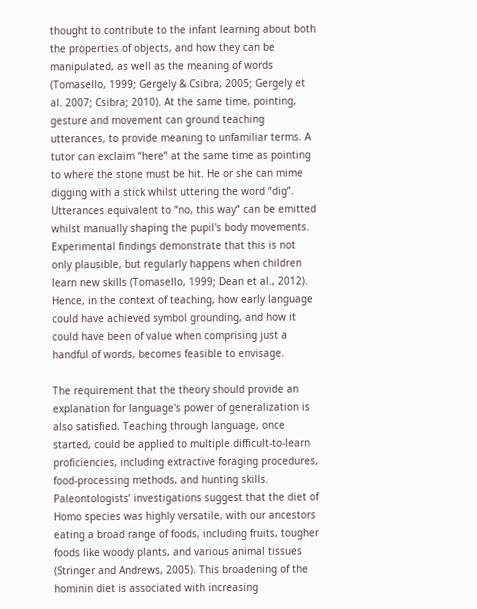thought to contribute to the infant learning about both the properties of objects, and how they can be manipulated, as well as the meaning of words (Tomasello, 1999; Gergely & Csibra, 2005; Gergely et al. 2007; Csibra; 2010). At the same time, pointing, gesture and movement can ground teaching utterances, to provide meaning to unfamiliar terms. A tutor can exclaim “here” at the same time as pointing to where the stone must be hit. He or she can mime digging with a stick whilst uttering the word “dig”. Utterances equivalent to “no, this way” can be emitted whilst manually shaping the pupil's body movements. Experimental findings demonstrate that this is not only plausible, but regularly happens when children learn new skills (Tomasello, 1999; Dean et al., 2012). Hence, in the context of teaching, how early language could have achieved symbol grounding, and how it could have been of value when comprising just a handful of words, becomes feasible to envisage.

The requirement that the theory should provide an explanation for language's power of generalization is also satisfied. Teaching through language, once started, could be applied to multiple difficult-to-learn proficiencies, including extractive foraging procedures, food-processing methods, and hunting skills. Paleontologists’ investigations suggest that the diet of Homo species was highly versatile, with our ancestors eating a broad range of foods, including fruits, tougher foods like woody plants, and various animal tissues (Stringer and Andrews, 2005). This broadening of the hominin diet is associated with increasing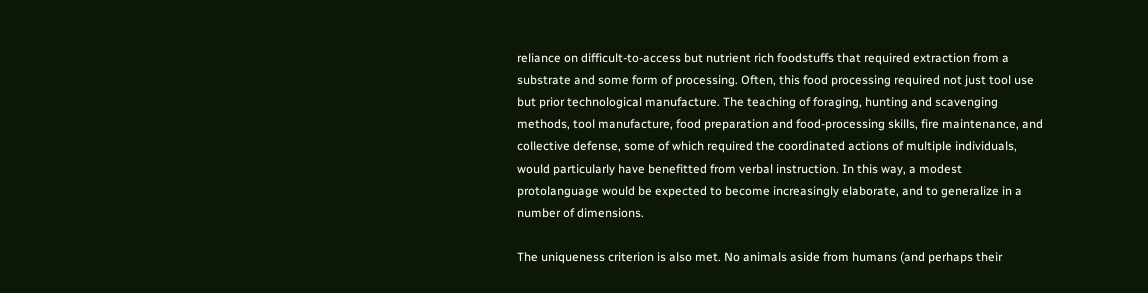reliance on difficult-to-access but nutrient rich foodstuffs that required extraction from a substrate and some form of processing. Often, this food processing required not just tool use but prior technological manufacture. The teaching of foraging, hunting and scavenging methods, tool manufacture, food preparation and food-processing skills, fire maintenance, and collective defense, some of which required the coordinated actions of multiple individuals, would particularly have benefitted from verbal instruction. In this way, a modest protolanguage would be expected to become increasingly elaborate, and to generalize in a number of dimensions.

The uniqueness criterion is also met. No animals aside from humans (and perhaps their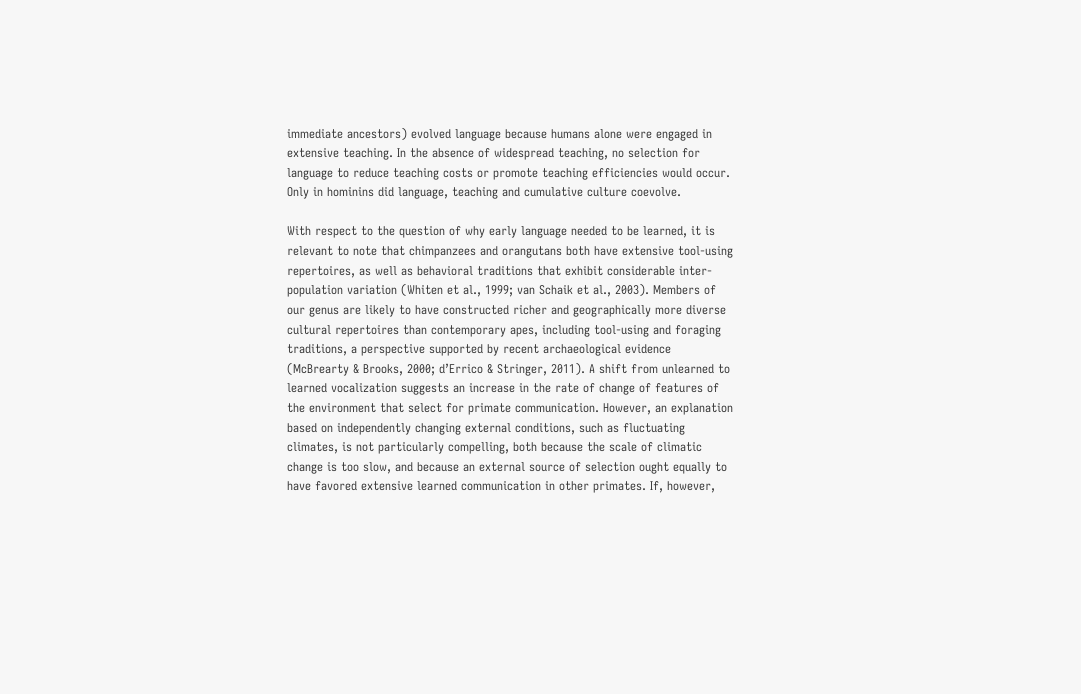immediate ancestors) evolved language because humans alone were engaged in extensive teaching. In the absence of widespread teaching, no selection for language to reduce teaching costs or promote teaching efficiencies would occur. Only in hominins did language, teaching and cumulative culture coevolve.

With respect to the question of why early language needed to be learned, it is relevant to note that chimpanzees and orangutans both have extensive tool-using repertoires, as well as behavioral traditions that exhibit considerable inter-population variation (Whiten et al., 1999; van Schaik et al., 2003). Members of our genus are likely to have constructed richer and geographically more diverse cultural repertoires than contemporary apes, including tool-using and foraging traditions, a perspective supported by recent archaeological evidence (McBrearty & Brooks, 2000; d’Errico & Stringer, 2011). A shift from unlearned to learned vocalization suggests an increase in the rate of change of features of the environment that select for primate communication. However, an explanation based on independently changing external conditions, such as fluctuating climates, is not particularly compelling, both because the scale of climatic change is too slow, and because an external source of selection ought equally to have favored extensive learned communication in other primates. If, however,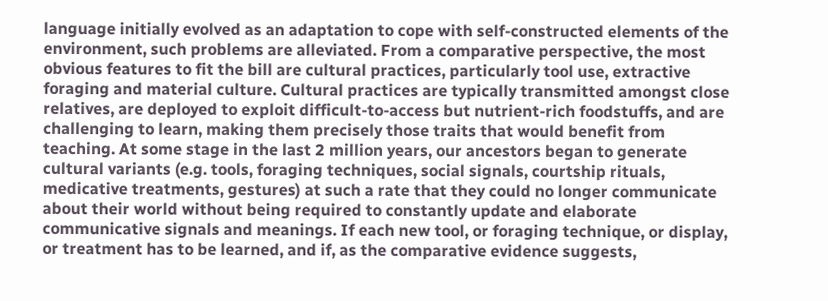language initially evolved as an adaptation to cope with self-constructed elements of the environment, such problems are alleviated. From a comparative perspective, the most obvious features to fit the bill are cultural practices, particularly tool use, extractive foraging and material culture. Cultural practices are typically transmitted amongst close relatives, are deployed to exploit difficult-to-access but nutrient-rich foodstuffs, and are challenging to learn, making them precisely those traits that would benefit from teaching. At some stage in the last 2 million years, our ancestors began to generate cultural variants (e.g. tools, foraging techniques, social signals, courtship rituals, medicative treatments, gestures) at such a rate that they could no longer communicate about their world without being required to constantly update and elaborate communicative signals and meanings. If each new tool, or foraging technique, or display, or treatment has to be learned, and if, as the comparative evidence suggests,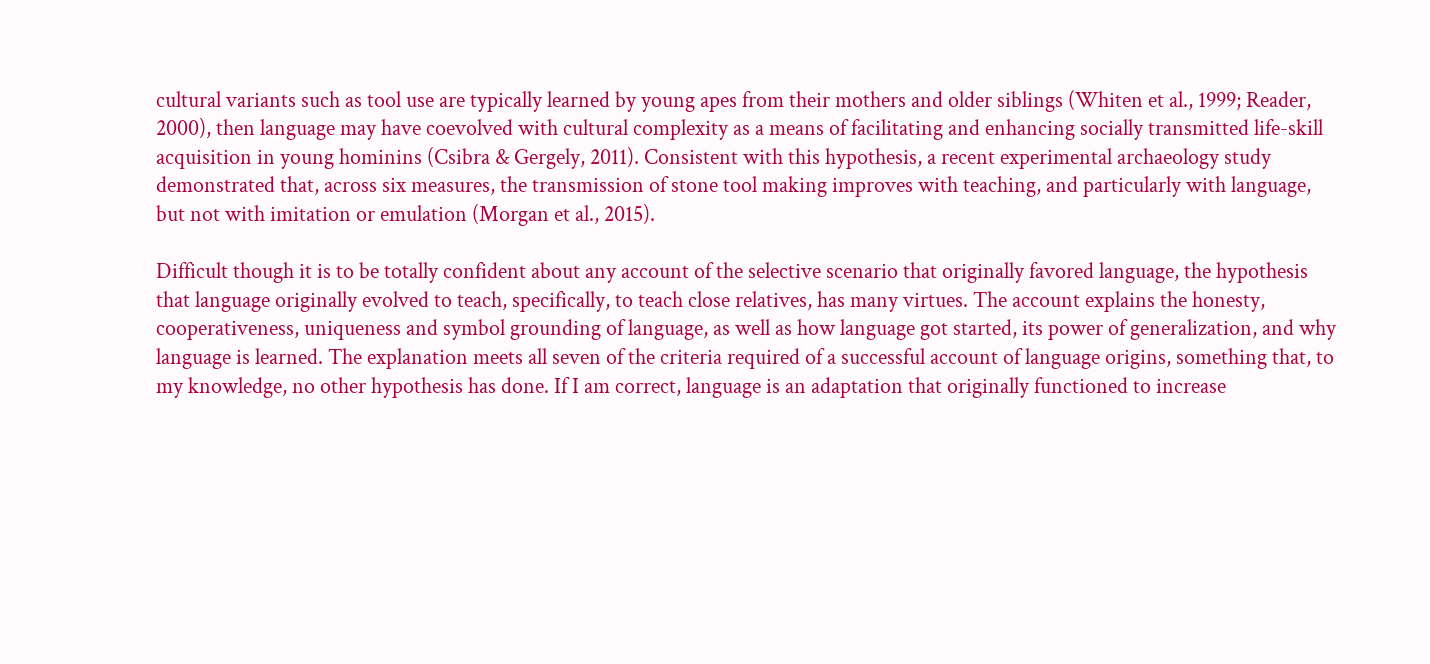cultural variants such as tool use are typically learned by young apes from their mothers and older siblings (Whiten et al., 1999; Reader, 2000), then language may have coevolved with cultural complexity as a means of facilitating and enhancing socially transmitted life-skill acquisition in young hominins (Csibra & Gergely, 2011). Consistent with this hypothesis, a recent experimental archaeology study demonstrated that, across six measures, the transmission of stone tool making improves with teaching, and particularly with language, but not with imitation or emulation (Morgan et al., 2015).

Difficult though it is to be totally confident about any account of the selective scenario that originally favored language, the hypothesis that language originally evolved to teach, specifically, to teach close relatives, has many virtues. The account explains the honesty, cooperativeness, uniqueness and symbol grounding of language, as well as how language got started, its power of generalization, and why language is learned. The explanation meets all seven of the criteria required of a successful account of language origins, something that, to my knowledge, no other hypothesis has done. If I am correct, language is an adaptation that originally functioned to increase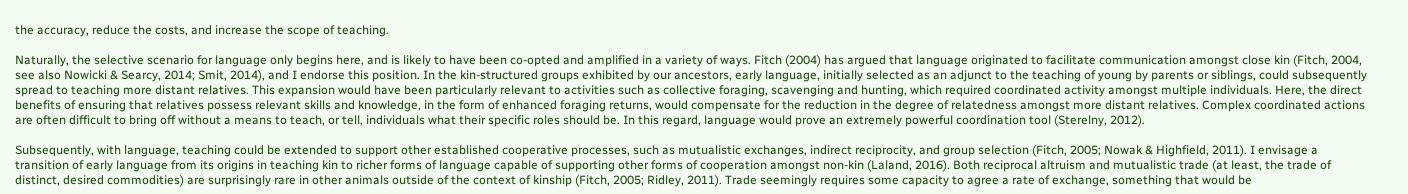the accuracy, reduce the costs, and increase the scope of teaching.

Naturally, the selective scenario for language only begins here, and is likely to have been co-opted and amplified in a variety of ways. Fitch (2004) has argued that language originated to facilitate communication amongst close kin (Fitch, 2004, see also Nowicki & Searcy, 2014; Smit, 2014), and I endorse this position. In the kin-structured groups exhibited by our ancestors, early language, initially selected as an adjunct to the teaching of young by parents or siblings, could subsequently spread to teaching more distant relatives. This expansion would have been particularly relevant to activities such as collective foraging, scavenging and hunting, which required coordinated activity amongst multiple individuals. Here, the direct benefits of ensuring that relatives possess relevant skills and knowledge, in the form of enhanced foraging returns, would compensate for the reduction in the degree of relatedness amongst more distant relatives. Complex coordinated actions are often difficult to bring off without a means to teach, or tell, individuals what their specific roles should be. In this regard, language would prove an extremely powerful coordination tool (Sterelny, 2012).

Subsequently, with language, teaching could be extended to support other established cooperative processes, such as mutualistic exchanges, indirect reciprocity, and group selection (Fitch, 2005; Nowak & Highfield, 2011). I envisage a transition of early language from its origins in teaching kin to richer forms of language capable of supporting other forms of cooperation amongst non-kin (Laland, 2016). Both reciprocal altruism and mutualistic trade (at least, the trade of distinct, desired commodities) are surprisingly rare in other animals outside of the context of kinship (Fitch, 2005; Ridley, 2011). Trade seemingly requires some capacity to agree a rate of exchange, something that would be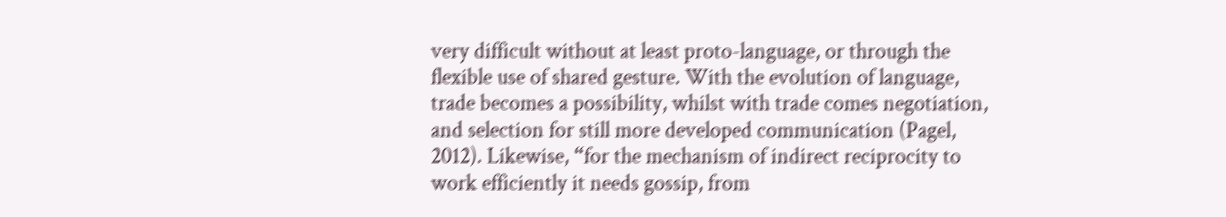very difficult without at least proto-language, or through the flexible use of shared gesture. With the evolution of language, trade becomes a possibility, whilst with trade comes negotiation, and selection for still more developed communication (Pagel, 2012). Likewise, “for the mechanism of indirect reciprocity to work efficiently it needs gossip, from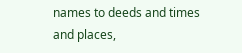names to deeds and times and places,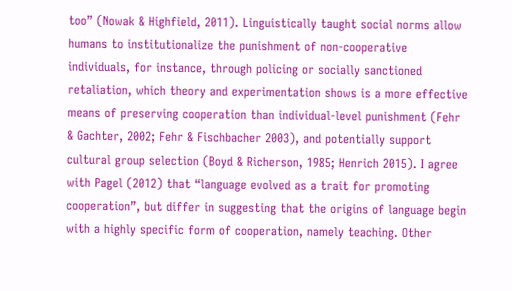too” (Nowak & Highfield, 2011). Linguistically taught social norms allow humans to institutionalize the punishment of non-cooperative individuals, for instance, through policing or socially sanctioned retaliation, which theory and experimentation shows is a more effective means of preserving cooperation than individual-level punishment (Fehr & Gachter, 2002; Fehr & Fischbacher 2003), and potentially support cultural group selection (Boyd & Richerson, 1985; Henrich 2015). I agree with Pagel (2012) that “language evolved as a trait for promoting cooperation”, but differ in suggesting that the origins of language begin with a highly specific form of cooperation, namely teaching. Other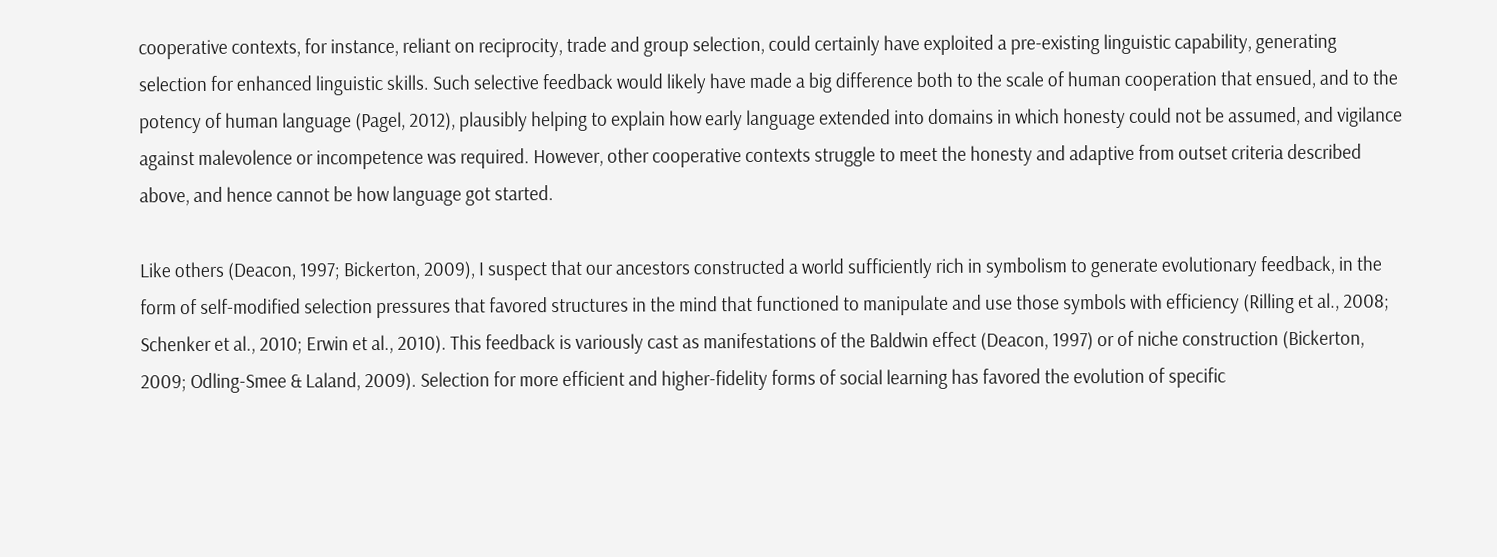cooperative contexts, for instance, reliant on reciprocity, trade and group selection, could certainly have exploited a pre-existing linguistic capability, generating selection for enhanced linguistic skills. Such selective feedback would likely have made a big difference both to the scale of human cooperation that ensued, and to the potency of human language (Pagel, 2012), plausibly helping to explain how early language extended into domains in which honesty could not be assumed, and vigilance against malevolence or incompetence was required. However, other cooperative contexts struggle to meet the honesty and adaptive from outset criteria described above, and hence cannot be how language got started.

Like others (Deacon, 1997; Bickerton, 2009), I suspect that our ancestors constructed a world sufficiently rich in symbolism to generate evolutionary feedback, in the form of self-modified selection pressures that favored structures in the mind that functioned to manipulate and use those symbols with efficiency (Rilling et al., 2008; Schenker et al., 2010; Erwin et al., 2010). This feedback is variously cast as manifestations of the Baldwin effect (Deacon, 1997) or of niche construction (Bickerton, 2009; Odling-Smee & Laland, 2009). Selection for more efficient and higher-fidelity forms of social learning has favored the evolution of specific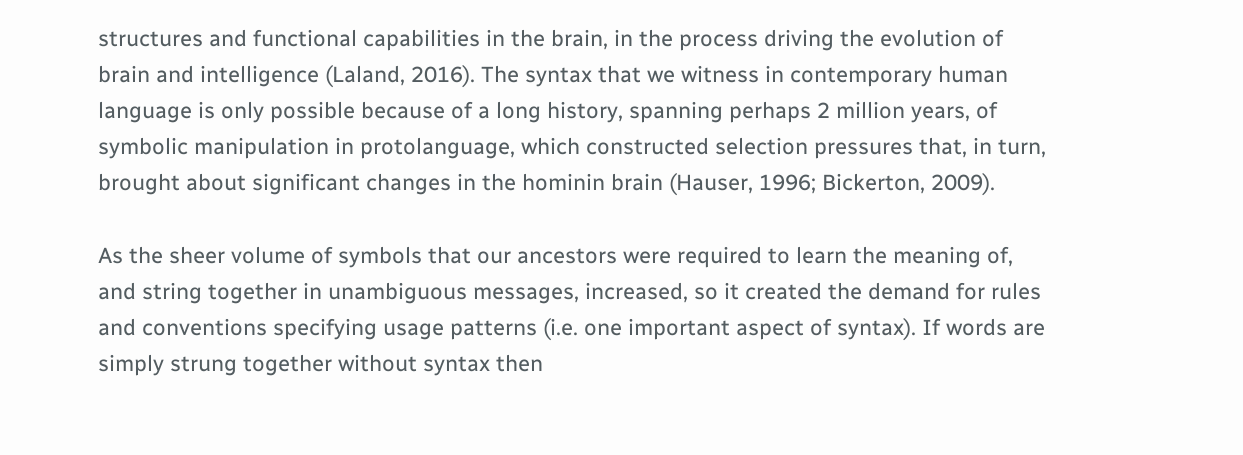structures and functional capabilities in the brain, in the process driving the evolution of brain and intelligence (Laland, 2016). The syntax that we witness in contemporary human language is only possible because of a long history, spanning perhaps 2 million years, of symbolic manipulation in protolanguage, which constructed selection pressures that, in turn, brought about significant changes in the hominin brain (Hauser, 1996; Bickerton, 2009).

As the sheer volume of symbols that our ancestors were required to learn the meaning of, and string together in unambiguous messages, increased, so it created the demand for rules and conventions specifying usage patterns (i.e. one important aspect of syntax). If words are simply strung together without syntax then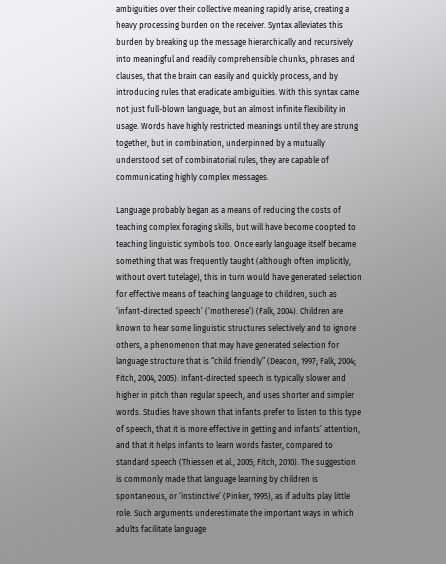ambiguities over their collective meaning rapidly arise, creating a heavy processing burden on the receiver. Syntax alleviates this burden by breaking up the message hierarchically and recursively into meaningful and readily comprehensible chunks, phrases and clauses, that the brain can easily and quickly process, and by introducing rules that eradicate ambiguities. With this syntax came not just full-blown language, but an almost infinite flexibility in usage. Words have highly restricted meanings until they are strung together, but in combination, underpinned by a mutually understood set of combinatorial rules, they are capable of communicating highly complex messages.

Language probably began as a means of reducing the costs of teaching complex foraging skills, but will have become coopted to teaching linguistic symbols too. Once early language itself became something that was frequently taught (although often implicitly, without overt tutelage), this in turn would have generated selection for effective means of teaching language to children, such as ‘infant-directed speech’ (‘motherese’) (Falk, 2004). Children are known to hear some linguistic structures selectively and to ignore others, a phenomenon that may have generated selection for language structure that is “child friendly” (Deacon, 1997; Falk, 2004; Fitch, 2004, 2005). Infant-directed speech is typically slower and higher in pitch than regular speech, and uses shorter and simpler words. Studies have shown that infants prefer to listen to this type of speech, that it is more effective in getting and infants’ attention, and that it helps infants to learn words faster, compared to standard speech (Thiessen et al., 2005; Fitch, 2010). The suggestion is commonly made that language learning by children is spontaneous, or ‘instinctive’ (Pinker, 1995), as if adults play little role. Such arguments underestimate the important ways in which adults facilitate language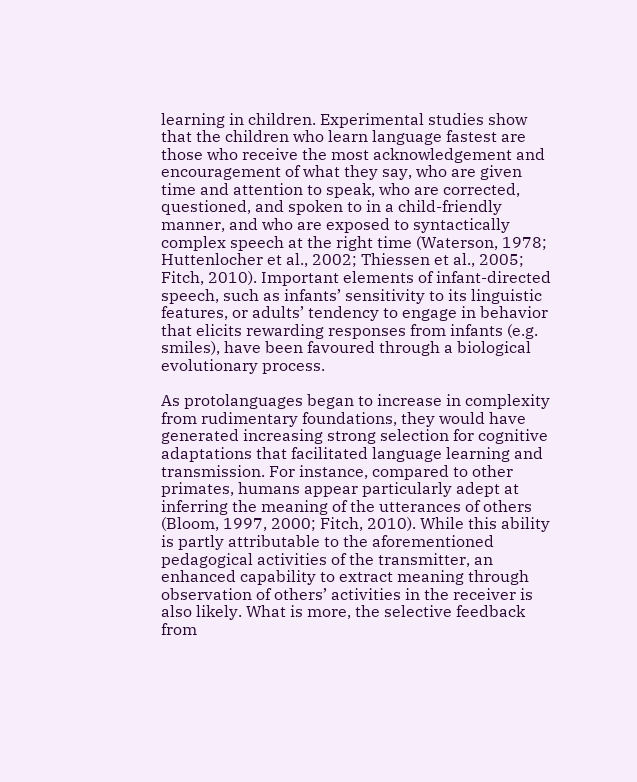learning in children. Experimental studies show that the children who learn language fastest are those who receive the most acknowledgement and encouragement of what they say, who are given time and attention to speak, who are corrected, questioned, and spoken to in a child-friendly manner, and who are exposed to syntactically complex speech at the right time (Waterson, 1978; Huttenlocher et al., 2002; Thiessen et al., 2005; Fitch, 2010). Important elements of infant-directed speech, such as infants’ sensitivity to its linguistic features, or adults’ tendency to engage in behavior that elicits rewarding responses from infants (e.g. smiles), have been favoured through a biological evolutionary process.

As protolanguages began to increase in complexity from rudimentary foundations, they would have generated increasing strong selection for cognitive adaptations that facilitated language learning and transmission. For instance, compared to other primates, humans appear particularly adept at inferring the meaning of the utterances of others (Bloom, 1997, 2000; Fitch, 2010). While this ability is partly attributable to the aforementioned pedagogical activities of the transmitter, an enhanced capability to extract meaning through observation of others’ activities in the receiver is also likely. What is more, the selective feedback from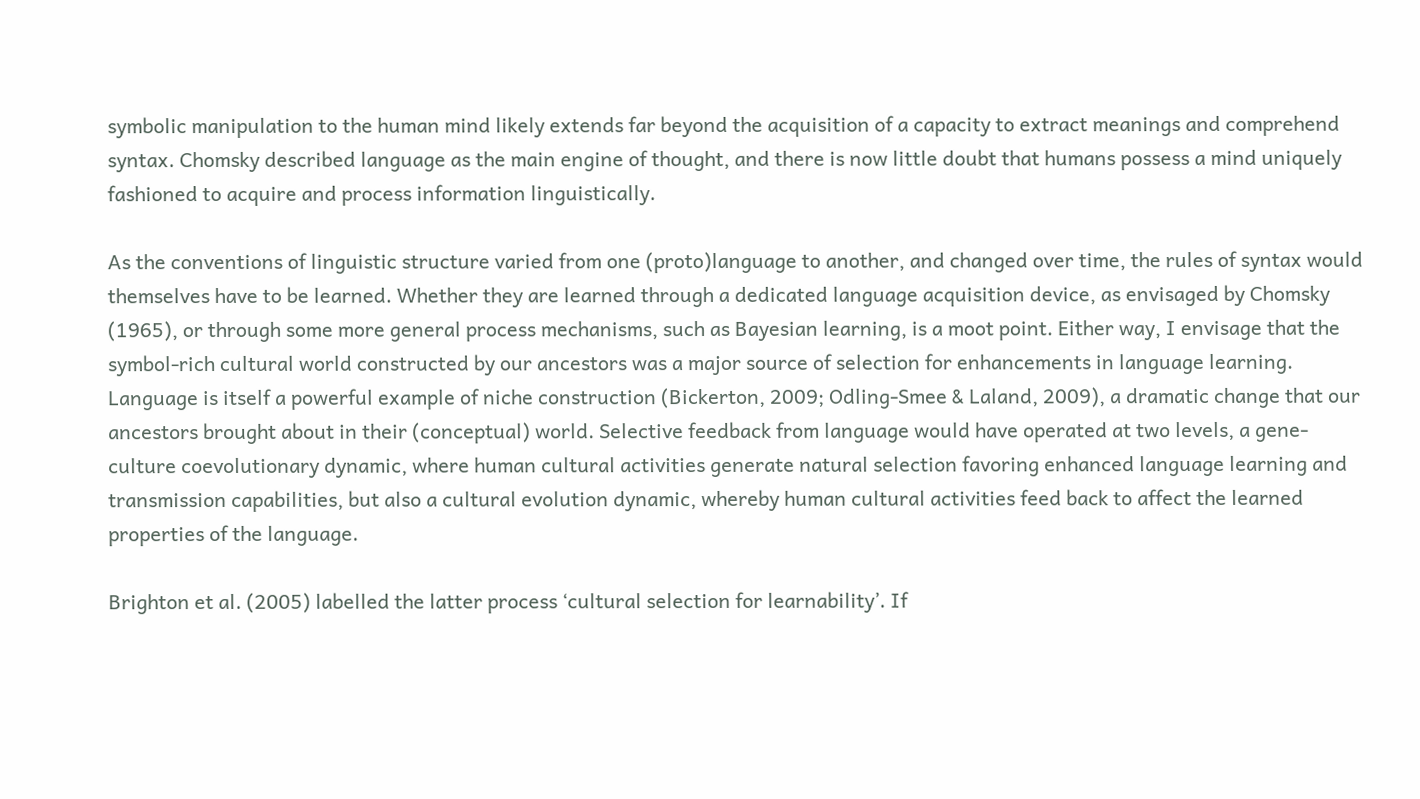symbolic manipulation to the human mind likely extends far beyond the acquisition of a capacity to extract meanings and comprehend syntax. Chomsky described language as the main engine of thought, and there is now little doubt that humans possess a mind uniquely fashioned to acquire and process information linguistically.

As the conventions of linguistic structure varied from one (proto)language to another, and changed over time, the rules of syntax would themselves have to be learned. Whether they are learned through a dedicated language acquisition device, as envisaged by Chomsky (1965), or through some more general process mechanisms, such as Bayesian learning, is a moot point. Either way, I envisage that the symbol-rich cultural world constructed by our ancestors was a major source of selection for enhancements in language learning. Language is itself a powerful example of niche construction (Bickerton, 2009; Odling-Smee & Laland, 2009), a dramatic change that our ancestors brought about in their (conceptual) world. Selective feedback from language would have operated at two levels, a gene-culture coevolutionary dynamic, where human cultural activities generate natural selection favoring enhanced language learning and transmission capabilities, but also a cultural evolution dynamic, whereby human cultural activities feed back to affect the learned properties of the language.

Brighton et al. (2005) labelled the latter process ‘cultural selection for learnability’. If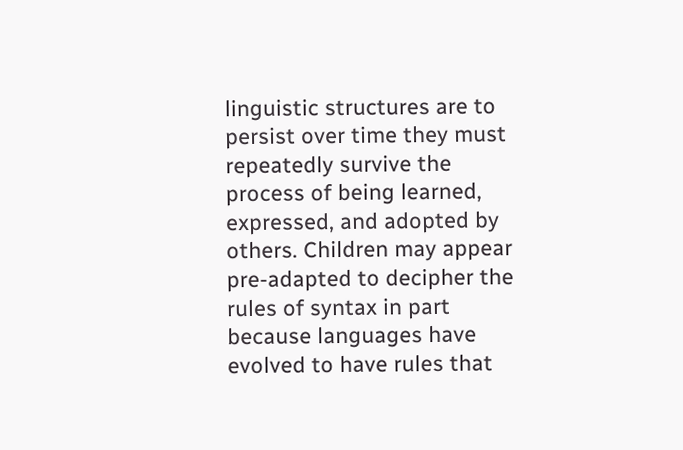linguistic structures are to persist over time they must repeatedly survive the process of being learned, expressed, and adopted by others. Children may appear pre-adapted to decipher the rules of syntax in part because languages have evolved to have rules that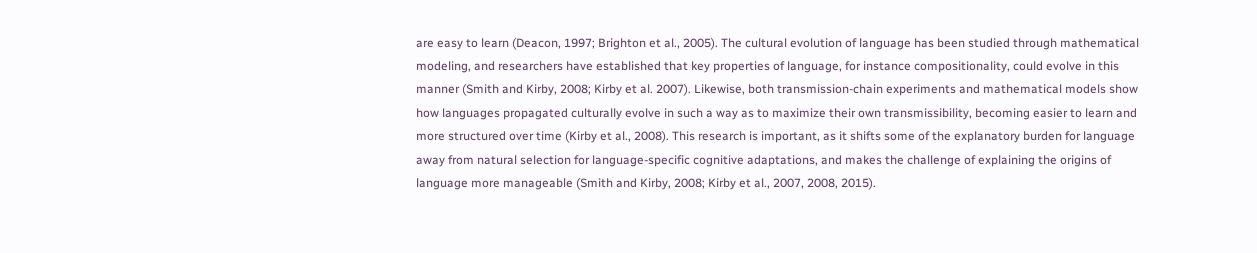are easy to learn (Deacon, 1997; Brighton et al., 2005). The cultural evolution of language has been studied through mathematical modeling, and researchers have established that key properties of language, for instance compositionality, could evolve in this manner (Smith and Kirby, 2008; Kirby et al. 2007). Likewise, both transmission-chain experiments and mathematical models show how languages propagated culturally evolve in such a way as to maximize their own transmissibility, becoming easier to learn and more structured over time (Kirby et al., 2008). This research is important, as it shifts some of the explanatory burden for language away from natural selection for language-specific cognitive adaptations, and makes the challenge of explaining the origins of language more manageable (Smith and Kirby, 2008; Kirby et al., 2007, 2008, 2015).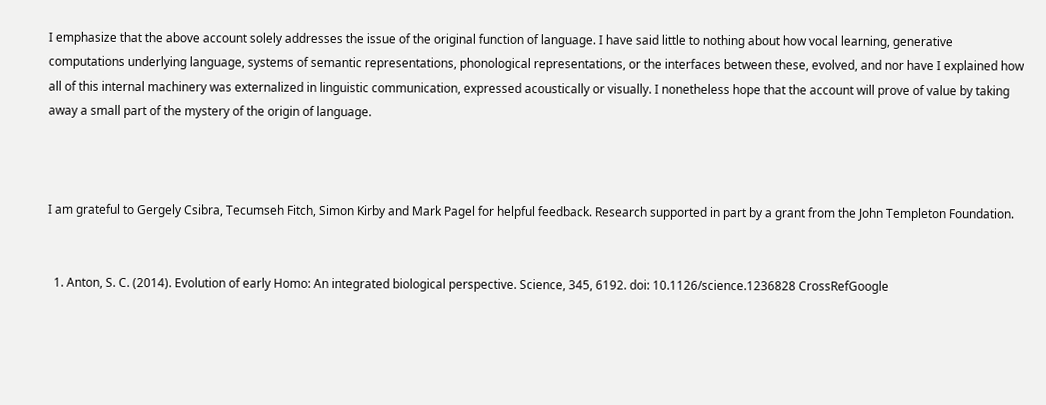I emphasize that the above account solely addresses the issue of the original function of language. I have said little to nothing about how vocal learning, generative computations underlying language, systems of semantic representations, phonological representations, or the interfaces between these, evolved, and nor have I explained how all of this internal machinery was externalized in linguistic communication, expressed acoustically or visually. I nonetheless hope that the account will prove of value by taking away a small part of the mystery of the origin of language.



I am grateful to Gergely Csibra, Tecumseh Fitch, Simon Kirby and Mark Pagel for helpful feedback. Research supported in part by a grant from the John Templeton Foundation.


  1. Anton, S. C. (2014). Evolution of early Homo: An integrated biological perspective. Science, 345, 6192. doi: 10.1126/science.1236828 CrossRefGoogle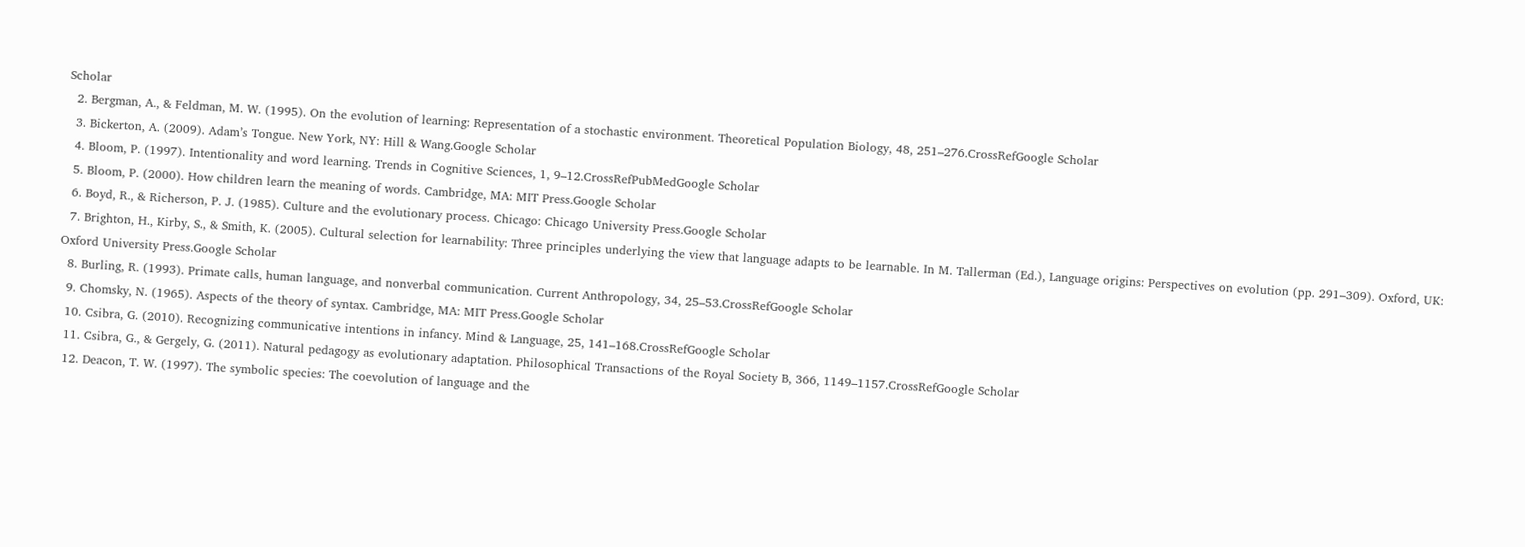Scholar
  2. Bergman, A., & Feldman, M. W. (1995). On the evolution of learning: Representation of a stochastic environment. Theoretical Population Biology, 48, 251–276.CrossRefGoogle Scholar
  3. Bickerton, A. (2009). Adam’s Tongue. New York, NY: Hill & Wang.Google Scholar
  4. Bloom, P. (1997). Intentionality and word learning. Trends in Cognitive Sciences, 1, 9–12.CrossRefPubMedGoogle Scholar
  5. Bloom, P. (2000). How children learn the meaning of words. Cambridge, MA: MIT Press.Google Scholar
  6. Boyd, R., & Richerson, P. J. (1985). Culture and the evolutionary process. Chicago: Chicago University Press.Google Scholar
  7. Brighton, H., Kirby, S., & Smith, K. (2005). Cultural selection for learnability: Three principles underlying the view that language adapts to be learnable. In M. Tallerman (Ed.), Language origins: Perspectives on evolution (pp. 291–309). Oxford, UK: Oxford University Press.Google Scholar
  8. Burling, R. (1993). Primate calls, human language, and nonverbal communication. Current Anthropology, 34, 25–53.CrossRefGoogle Scholar
  9. Chomsky, N. (1965). Aspects of the theory of syntax. Cambridge, MA: MIT Press.Google Scholar
  10. Csibra, G. (2010). Recognizing communicative intentions in infancy. Mind & Language, 25, 141–168.CrossRefGoogle Scholar
  11. Csibra, G., & Gergely, G. (2011). Natural pedagogy as evolutionary adaptation. Philosophical Transactions of the Royal Society B, 366, 1149–1157.CrossRefGoogle Scholar
  12. Deacon, T. W. (1997). The symbolic species: The coevolution of language and the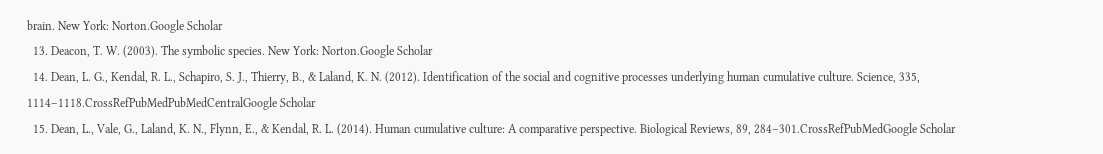brain. New York: Norton.Google Scholar
  13. Deacon, T. W. (2003). The symbolic species. New York: Norton.Google Scholar
  14. Dean, L. G., Kendal, R. L., Schapiro, S. J., Thierry, B., & Laland, K. N. (2012). Identification of the social and cognitive processes underlying human cumulative culture. Science, 335, 1114–1118.CrossRefPubMedPubMedCentralGoogle Scholar
  15. Dean, L., Vale, G., Laland, K. N., Flynn, E., & Kendal, R. L. (2014). Human cumulative culture: A comparative perspective. Biological Reviews, 89, 284–301.CrossRefPubMedGoogle Scholar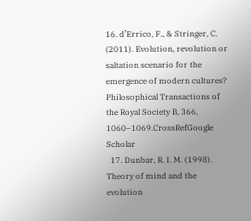16. d’Errico, F., & Stringer, C. (2011). Evolution, revolution or saltation scenario for the emergence of modern cultures? Philosophical Transactions of the Royal Society B, 366, 1060–1069.CrossRefGoogle Scholar
  17. Dunbar, R. I. M. (1998). Theory of mind and the evolution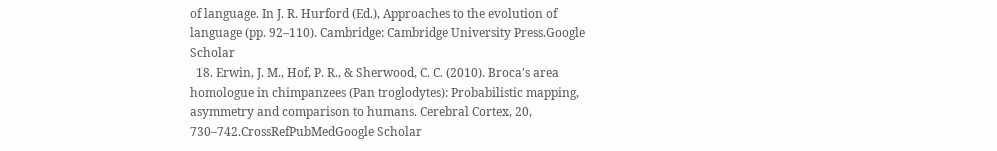of language. In J. R. Hurford (Ed.), Approaches to the evolution of language (pp. 92–110). Cambridge: Cambridge University Press.Google Scholar
  18. Erwin, J. M., Hof, P. R., & Sherwood, C. C. (2010). Broca's area homologue in chimpanzees (Pan troglodytes): Probabilistic mapping, asymmetry and comparison to humans. Cerebral Cortex, 20, 730–742.CrossRefPubMedGoogle Scholar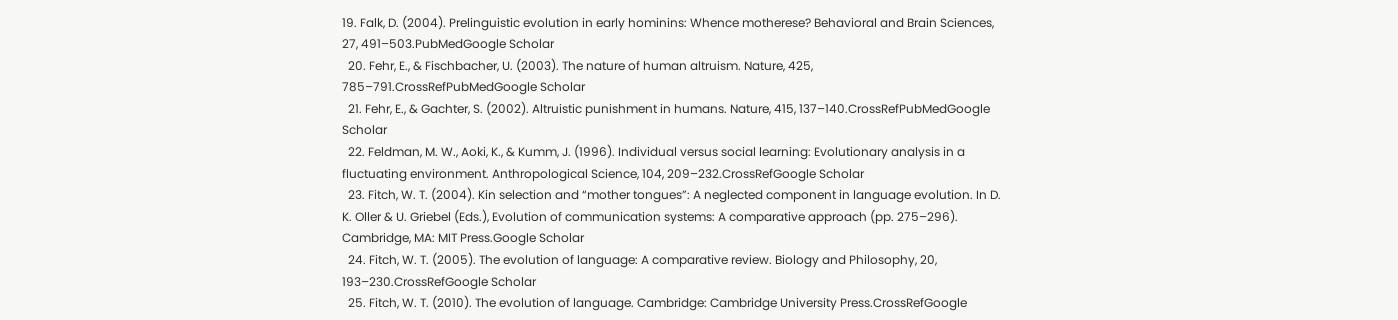19. Falk, D. (2004). Prelinguistic evolution in early hominins: Whence motherese? Behavioral and Brain Sciences, 27, 491–503.PubMedGoogle Scholar
  20. Fehr, E., & Fischbacher, U. (2003). The nature of human altruism. Nature, 425, 785–791.CrossRefPubMedGoogle Scholar
  21. Fehr, E., & Gachter, S. (2002). Altruistic punishment in humans. Nature, 415, 137–140.CrossRefPubMedGoogle Scholar
  22. Feldman, M. W., Aoki, K., & Kumm, J. (1996). Individual versus social learning: Evolutionary analysis in a fluctuating environment. Anthropological Science, 104, 209–232.CrossRefGoogle Scholar
  23. Fitch, W. T. (2004). Kin selection and “mother tongues”: A neglected component in language evolution. In D. K. Oller & U. Griebel (Eds.), Evolution of communication systems: A comparative approach (pp. 275–296). Cambridge, MA: MIT Press.Google Scholar
  24. Fitch, W. T. (2005). The evolution of language: A comparative review. Biology and Philosophy, 20, 193–230.CrossRefGoogle Scholar
  25. Fitch, W. T. (2010). The evolution of language. Cambridge: Cambridge University Press.CrossRefGoogle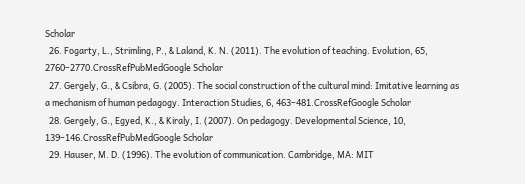Scholar
  26. Fogarty, L., Strimling, P., & Laland, K. N. (2011). The evolution of teaching. Evolution, 65, 2760–2770.CrossRefPubMedGoogle Scholar
  27. Gergely, G., & Csibra, G. (2005). The social construction of the cultural mind: Imitative learning as a mechanism of human pedagogy. Interaction Studies, 6, 463–481.CrossRefGoogle Scholar
  28. Gergely, G., Egyed, K., & Kiraly, I. (2007). On pedagogy. Developmental Science, 10, 139–146.CrossRefPubMedGoogle Scholar
  29. Hauser, M. D. (1996). The evolution of communication. Cambridge, MA: MIT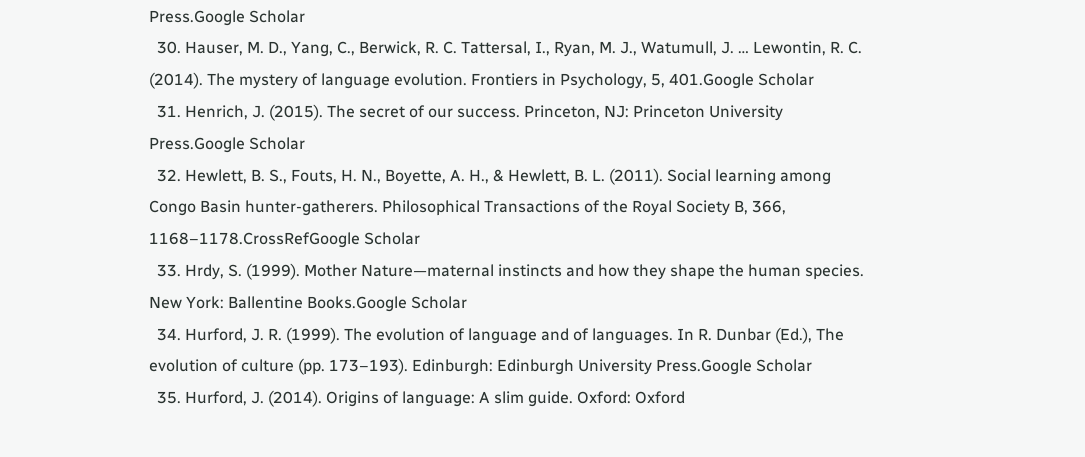Press.Google Scholar
  30. Hauser, M. D., Yang, C., Berwick, R. C. Tattersal, I., Ryan, M. J., Watumull, J. … Lewontin, R. C. (2014). The mystery of language evolution. Frontiers in Psychology, 5, 401.Google Scholar
  31. Henrich, J. (2015). The secret of our success. Princeton, NJ: Princeton University Press.Google Scholar
  32. Hewlett, B. S., Fouts, H. N., Boyette, A. H., & Hewlett, B. L. (2011). Social learning among Congo Basin hunter-gatherers. Philosophical Transactions of the Royal Society B, 366, 1168–1178.CrossRefGoogle Scholar
  33. Hrdy, S. (1999). Mother Nature—maternal instincts and how they shape the human species. New York: Ballentine Books.Google Scholar
  34. Hurford, J. R. (1999). The evolution of language and of languages. In R. Dunbar (Ed.), The evolution of culture (pp. 173–193). Edinburgh: Edinburgh University Press.Google Scholar
  35. Hurford, J. (2014). Origins of language: A slim guide. Oxford: Oxford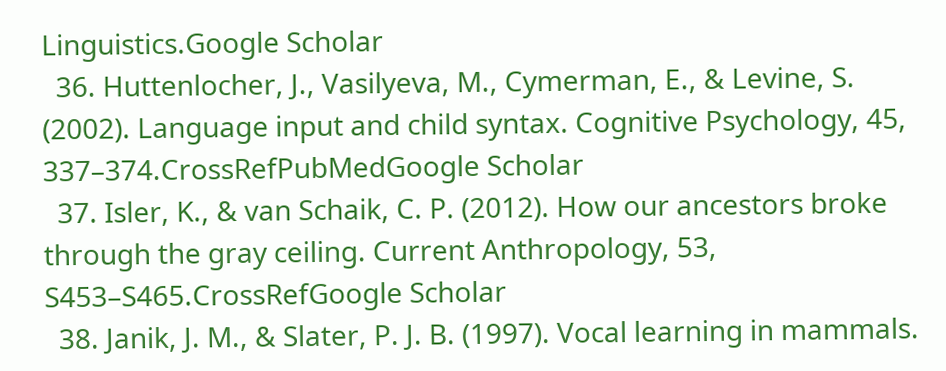Linguistics.Google Scholar
  36. Huttenlocher, J., Vasilyeva, M., Cymerman, E., & Levine, S. (2002). Language input and child syntax. Cognitive Psychology, 45, 337–374.CrossRefPubMedGoogle Scholar
  37. Isler, K., & van Schaik, C. P. (2012). How our ancestors broke through the gray ceiling. Current Anthropology, 53, S453–S465.CrossRefGoogle Scholar
  38. Janik, J. M., & Slater, P. J. B. (1997). Vocal learning in mammals.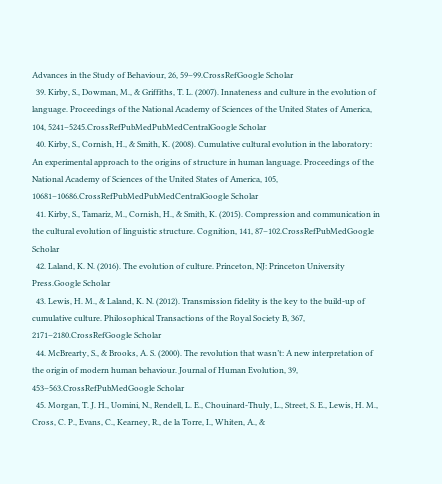Advances in the Study of Behaviour, 26, 59–99.CrossRefGoogle Scholar
  39. Kirby, S., Dowman, M., & Griffiths, T. L. (2007). Innateness and culture in the evolution of language. Proceedings of the National Academy of Sciences of the United States of America, 104, 5241–5245.CrossRefPubMedPubMedCentralGoogle Scholar
  40. Kirby, S., Cornish, H., & Smith, K. (2008). Cumulative cultural evolution in the laboratory: An experimental approach to the origins of structure in human language. Proceedings of the National Academy of Sciences of the United States of America, 105, 10681–10686.CrossRefPubMedPubMedCentralGoogle Scholar
  41. Kirby, S., Tamariz, M., Cornish, H., & Smith, K. (2015). Compression and communication in the cultural evolution of linguistic structure. Cognition, 141, 87–102.CrossRefPubMedGoogle Scholar
  42. Laland, K. N. (2016). The evolution of culture. Princeton, NJ: Princeton University Press.Google Scholar
  43. Lewis, H. M., & Laland, K. N. (2012). Transmission fidelity is the key to the build-up of cumulative culture. Philosophical Transactions of the Royal Society B, 367, 2171–2180.CrossRefGoogle Scholar
  44. McBrearty, S., & Brooks, A. S. (2000). The revolution that wasn’t: A new interpretation of the origin of modern human behaviour. Journal of Human Evolution, 39, 453–563.CrossRefPubMedGoogle Scholar
  45. Morgan, T. J. H., Uomini, N., Rendell, L. E., Chouinard-Thuly, L., Street, S. E., Lewis, H. M., Cross, C. P., Evans, C., Kearney, R., de la Torre, I., Whiten, A., &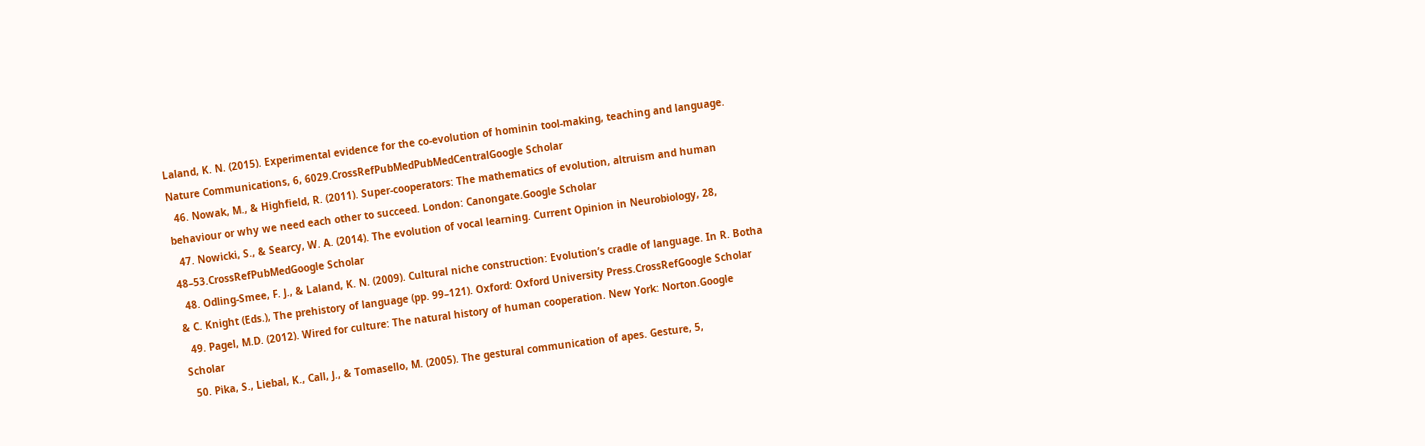Laland, K. N. (2015). Experimental evidence for the co-evolution of hominin tool-making, teaching and language. Nature Communications, 6, 6029.CrossRefPubMedPubMedCentralGoogle Scholar
  46. Nowak, M., & Highfield, R. (2011). Super-cooperators: The mathematics of evolution, altruism and human behaviour or why we need each other to succeed. London: Canongate.Google Scholar
  47. Nowicki, S., & Searcy, W. A. (2014). The evolution of vocal learning. Current Opinion in Neurobiology, 28, 48–53.CrossRefPubMedGoogle Scholar
  48. Odling-Smee, F. J., & Laland, K. N. (2009). Cultural niche construction: Evolution’s cradle of language. In R. Botha & C. Knight (Eds.), The prehistory of language (pp. 99–121). Oxford: Oxford University Press.CrossRefGoogle Scholar
  49. Pagel, M.D. (2012). Wired for culture: The natural history of human cooperation. New York: Norton.Google Scholar
  50. Pika, S., Liebal, K., Call, J., & Tomasello, M. (2005). The gestural communication of apes. Gesture, 5,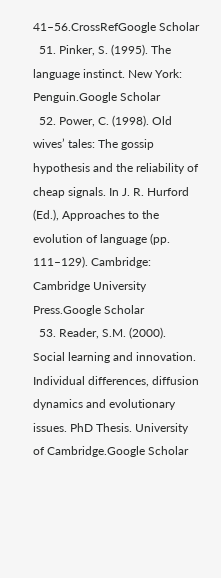41–56.CrossRefGoogle Scholar
  51. Pinker, S. (1995). The language instinct. New York: Penguin.Google Scholar
  52. Power, C. (1998). Old wives’ tales: The gossip hypothesis and the reliability of cheap signals. In J. R. Hurford (Ed.), Approaches to the evolution of language (pp. 111–129). Cambridge: Cambridge University Press.Google Scholar
  53. Reader, S.M. (2000). Social learning and innovation. Individual differences, diffusion dynamics and evolutionary issues. PhD Thesis. University of Cambridge.Google Scholar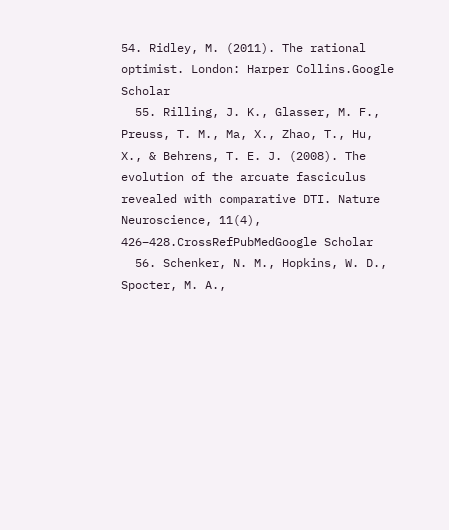54. Ridley, M. (2011). The rational optimist. London: Harper Collins.Google Scholar
  55. Rilling, J. K., Glasser, M. F., Preuss, T. M., Ma, X., Zhao, T., Hu, X., & Behrens, T. E. J. (2008). The evolution of the arcuate fasciculus revealed with comparative DTI. Nature Neuroscience, 11(4), 426–428.CrossRefPubMedGoogle Scholar
  56. Schenker, N. M., Hopkins, W. D., Spocter, M. A.,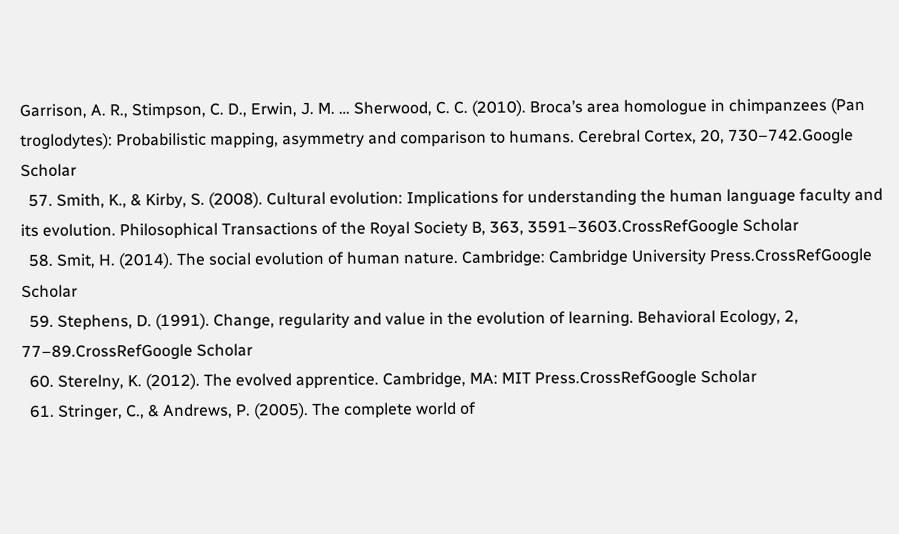Garrison, A. R., Stimpson, C. D., Erwin, J. M. … Sherwood, C. C. (2010). Broca’s area homologue in chimpanzees (Pan troglodytes): Probabilistic mapping, asymmetry and comparison to humans. Cerebral Cortex, 20, 730–742.Google Scholar
  57. Smith, K., & Kirby, S. (2008). Cultural evolution: Implications for understanding the human language faculty and its evolution. Philosophical Transactions of the Royal Society B, 363, 3591–3603.CrossRefGoogle Scholar
  58. Smit, H. (2014). The social evolution of human nature. Cambridge: Cambridge University Press.CrossRefGoogle Scholar
  59. Stephens, D. (1991). Change, regularity and value in the evolution of learning. Behavioral Ecology, 2, 77–89.CrossRefGoogle Scholar
  60. Sterelny, K. (2012). The evolved apprentice. Cambridge, MA: MIT Press.CrossRefGoogle Scholar
  61. Stringer, C., & Andrews, P. (2005). The complete world of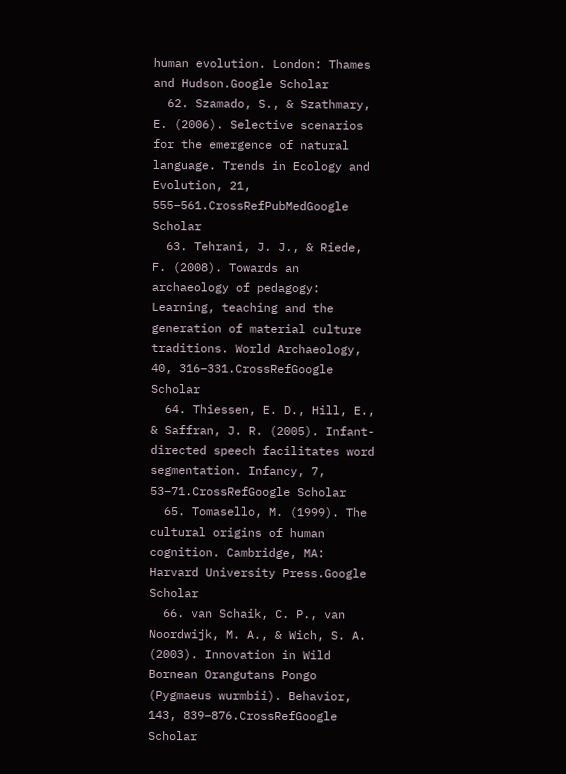human evolution. London: Thames and Hudson.Google Scholar
  62. Szamado, S., & Szathmary, E. (2006). Selective scenarios for the emergence of natural language. Trends in Ecology and Evolution, 21, 555–561.CrossRefPubMedGoogle Scholar
  63. Tehrani, J. J., & Riede, F. (2008). Towards an archaeology of pedagogy: Learning, teaching and the generation of material culture traditions. World Archaeology, 40, 316–331.CrossRefGoogle Scholar
  64. Thiessen, E. D., Hill, E., & Saffran, J. R. (2005). Infant-directed speech facilitates word segmentation. Infancy, 7, 53–71.CrossRefGoogle Scholar
  65. Tomasello, M. (1999). The cultural origins of human cognition. Cambridge, MA: Harvard University Press.Google Scholar
  66. van Schaik, C. P., van Noordwijk, M. A., & Wich, S. A. (2003). Innovation in Wild Bornean Orangutans Pongo (Pygmaeus wurmbii). Behavior, 143, 839–876.CrossRefGoogle Scholar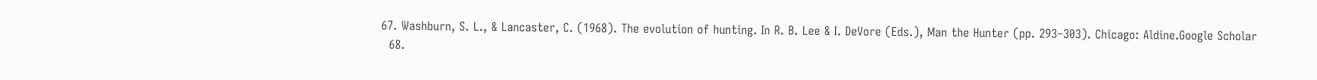67. Washburn, S. L., & Lancaster, C. (1968). The evolution of hunting. In R. B. Lee & I. DeVore (Eds.), Man the Hunter (pp. 293–303). Chicago: Aldine.Google Scholar
  68.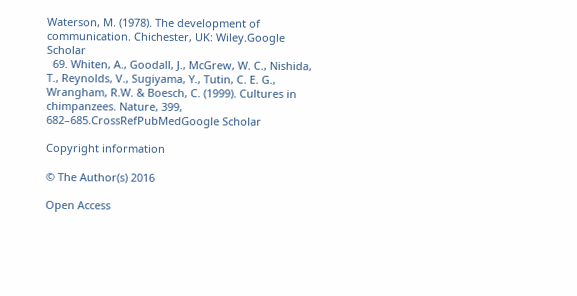Waterson, M. (1978). The development of communication. Chichester, UK: Wiley.Google Scholar
  69. Whiten, A., Goodall, J., McGrew, W. C., Nishida, T., Reynolds, V., Sugiyama, Y., Tutin, C. E. G., Wrangham, R.W. & Boesch, C. (1999). Cultures in chimpanzees. Nature, 399, 682–685.CrossRefPubMedGoogle Scholar

Copyright information

© The Author(s) 2016

Open Access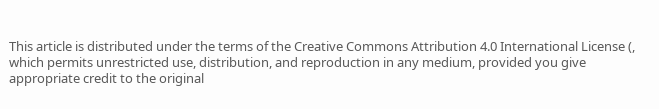This article is distributed under the terms of the Creative Commons Attribution 4.0 International License (, which permits unrestricted use, distribution, and reproduction in any medium, provided you give appropriate credit to the original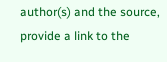author(s) and the source, provide a link to the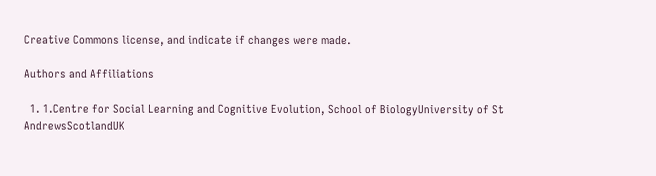Creative Commons license, and indicate if changes were made.

Authors and Affiliations

  1. 1.Centre for Social Learning and Cognitive Evolution, School of BiologyUniversity of St AndrewsScotlandUK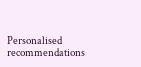Personalised recommendations